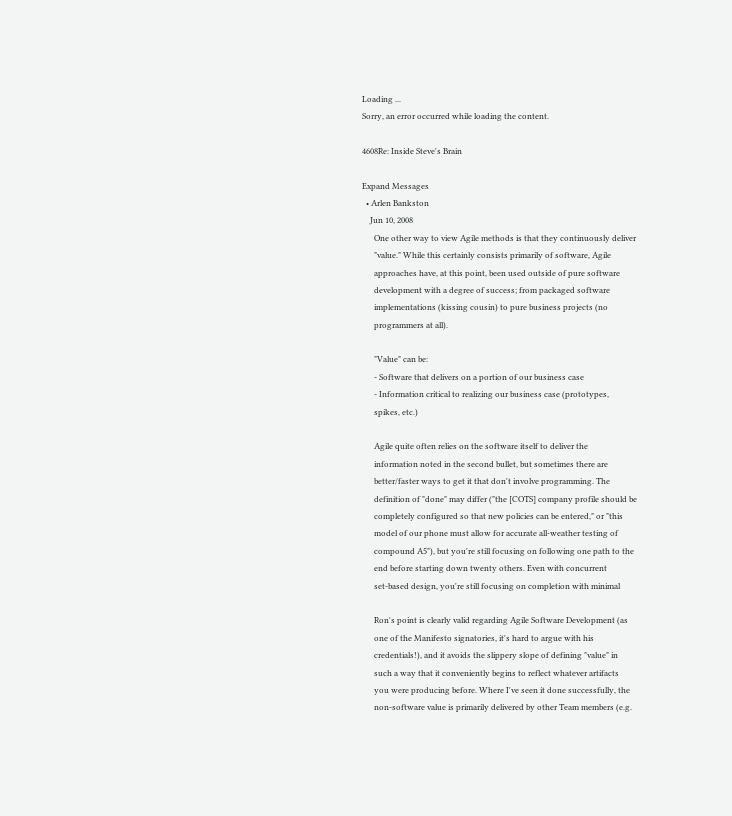Loading ...
Sorry, an error occurred while loading the content.

4608Re: Inside Steve's Brain

Expand Messages
  • Arlen Bankston
    Jun 10, 2008
      One other way to view Agile methods is that they continuously deliver
      "value." While this certainly consists primarily of software, Agile
      approaches have, at this point, been used outside of pure software
      development with a degree of success; from packaged software
      implementations (kissing cousin) to pure business projects (no
      programmers at all).

      "Value" can be:
      - Software that delivers on a portion of our business case
      - Information critical to realizing our business case (prototypes,
      spikes, etc.)

      Agile quite often relies on the software itself to deliver the
      information noted in the second bullet, but sometimes there are
      better/faster ways to get it that don't involve programming. The
      definition of "done" may differ ("the [COTS] company profile should be
      completely configured so that new policies can be entered," or "this
      model of our phone must allow for accurate all-weather testing of
      compound A5"), but you're still focusing on following one path to the
      end before starting down twenty others. Even with concurrent
      set-based design, you're still focusing on completion with minimal

      Ron's point is clearly valid regarding Agile Software Development (as
      one of the Manifesto signatories, it's hard to argue with his
      credentials!), and it avoids the slippery slope of defining "value" in
      such a way that it conveniently begins to reflect whatever artifacts
      you were producing before. Where I've seen it done successfully, the
      non-software value is primarily delivered by other Team members (e.g.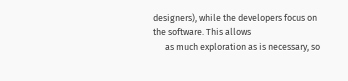designers), while the developers focus on the software. This allows
      as much exploration as is necessary, so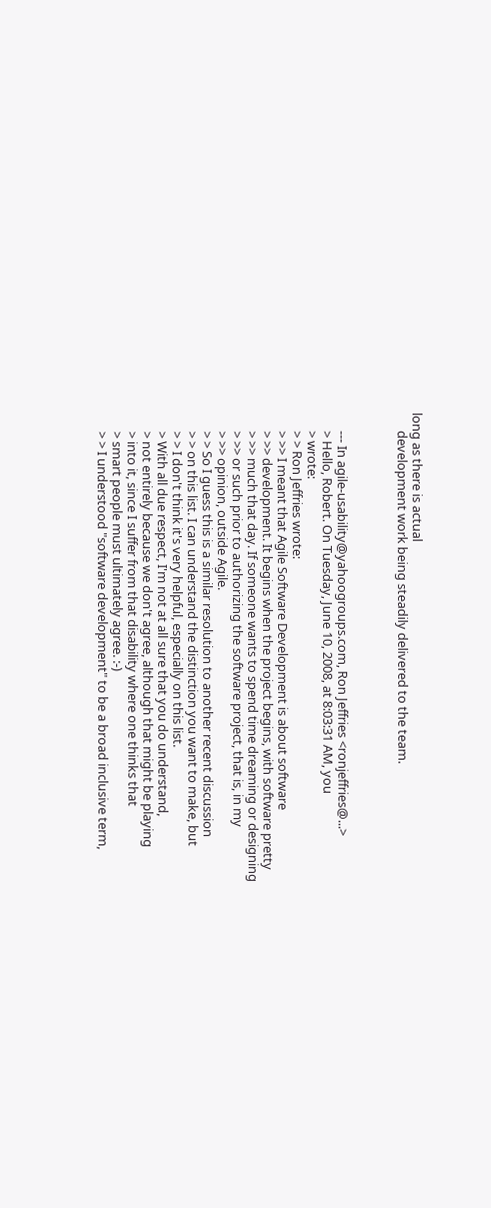long as there is actual
      development work being steadily delivered to the team.



      --- In agile-usability@yahoogroups.com, Ron Jeffries <ronjeffries@...>
      > Hello, Robert. On Tuesday, June 10, 2008, at 8:03:31 AM, you
      > wrote:
      > > Ron Jeffries wrote:
      > >> I meant that Agile Software Development is about software
      > >> development. It begins when the project begins, with software pretty
      > >> much that day. If someone wants to spend time dreaming or designing
      > >> or such prior to authorizing the software project, that is, in my
      > >> opinion, outside Agile.
      > > So I guess this is a similar resolution to another recent discussion
      > > on this list. I can understand the distinction you want to make, but
      > > I don't think it's very helpful, especially on this list.
      > With all due respect, I'm not at all sure that you do understand,
      > not entirely because we don't agree, although that might be playing
      > into it, since I suffer from that disability where one thinks that
      > smart people must ultimately agree. :-)
      > > I understood "software development" to be a broad inclusive term,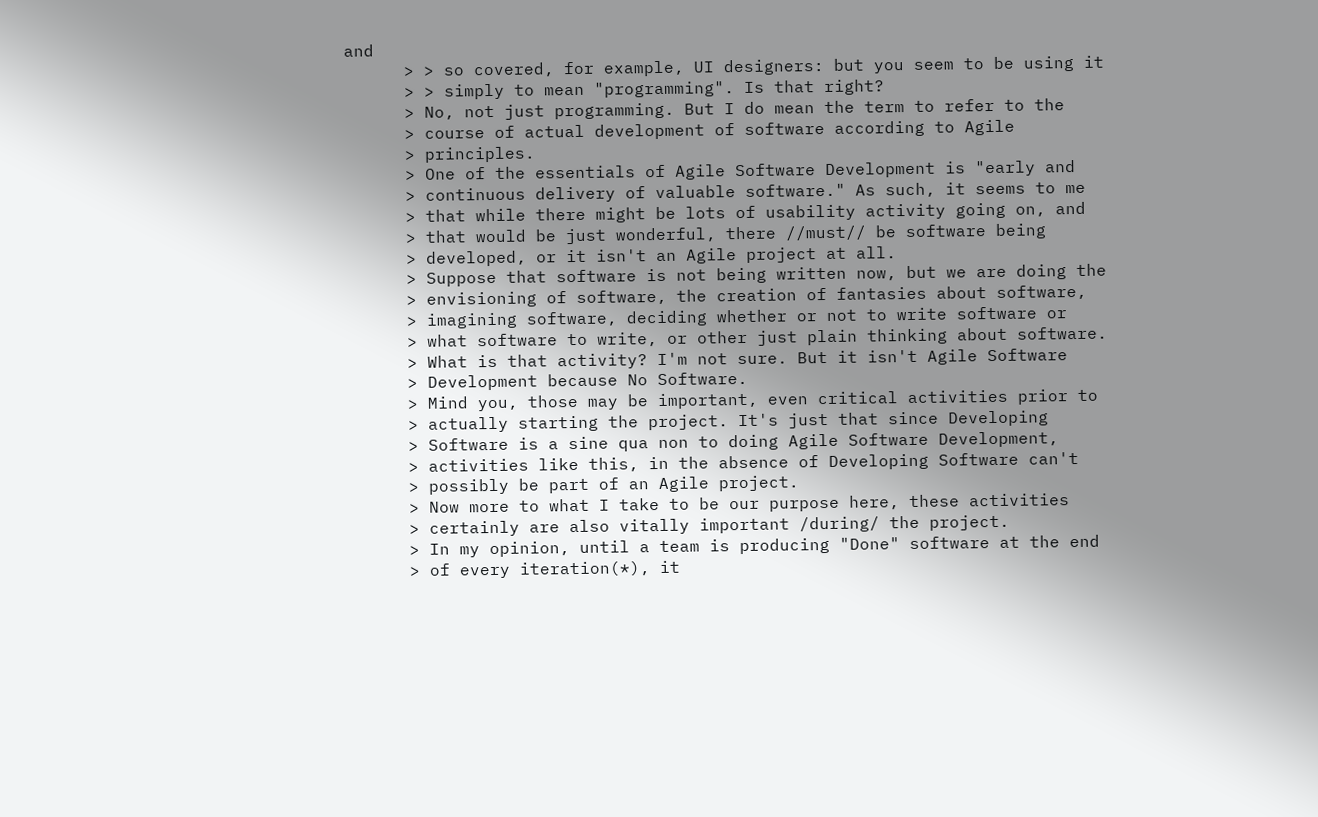and
      > > so covered, for example, UI designers: but you seem to be using it
      > > simply to mean "programming". Is that right?
      > No, not just programming. But I do mean the term to refer to the
      > course of actual development of software according to Agile
      > principles.
      > One of the essentials of Agile Software Development is "early and
      > continuous delivery of valuable software." As such, it seems to me
      > that while there might be lots of usability activity going on, and
      > that would be just wonderful, there //must// be software being
      > developed, or it isn't an Agile project at all.
      > Suppose that software is not being written now, but we are doing the
      > envisioning of software, the creation of fantasies about software,
      > imagining software, deciding whether or not to write software or
      > what software to write, or other just plain thinking about software.
      > What is that activity? I'm not sure. But it isn't Agile Software
      > Development because No Software.
      > Mind you, those may be important, even critical activities prior to
      > actually starting the project. It's just that since Developing
      > Software is a sine qua non to doing Agile Software Development,
      > activities like this, in the absence of Developing Software can't
      > possibly be part of an Agile project.
      > Now more to what I take to be our purpose here, these activities
      > certainly are also vitally important /during/ the project.
      > In my opinion, until a team is producing "Done" software at the end
      > of every iteration(*), it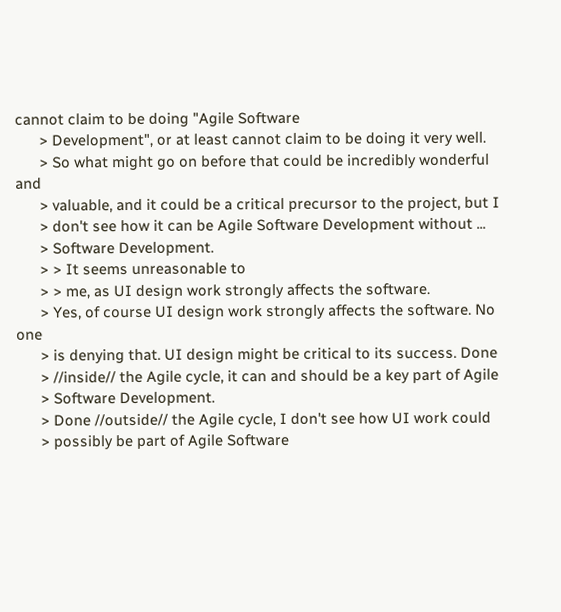cannot claim to be doing "Agile Software
      > Development", or at least cannot claim to be doing it very well.
      > So what might go on before that could be incredibly wonderful and
      > valuable, and it could be a critical precursor to the project, but I
      > don't see how it can be Agile Software Development without ...
      > Software Development.
      > > It seems unreasonable to
      > > me, as UI design work strongly affects the software.
      > Yes, of course UI design work strongly affects the software. No one
      > is denying that. UI design might be critical to its success. Done
      > //inside// the Agile cycle, it can and should be a key part of Agile
      > Software Development.
      > Done //outside// the Agile cycle, I don't see how UI work could
      > possibly be part of Agile Software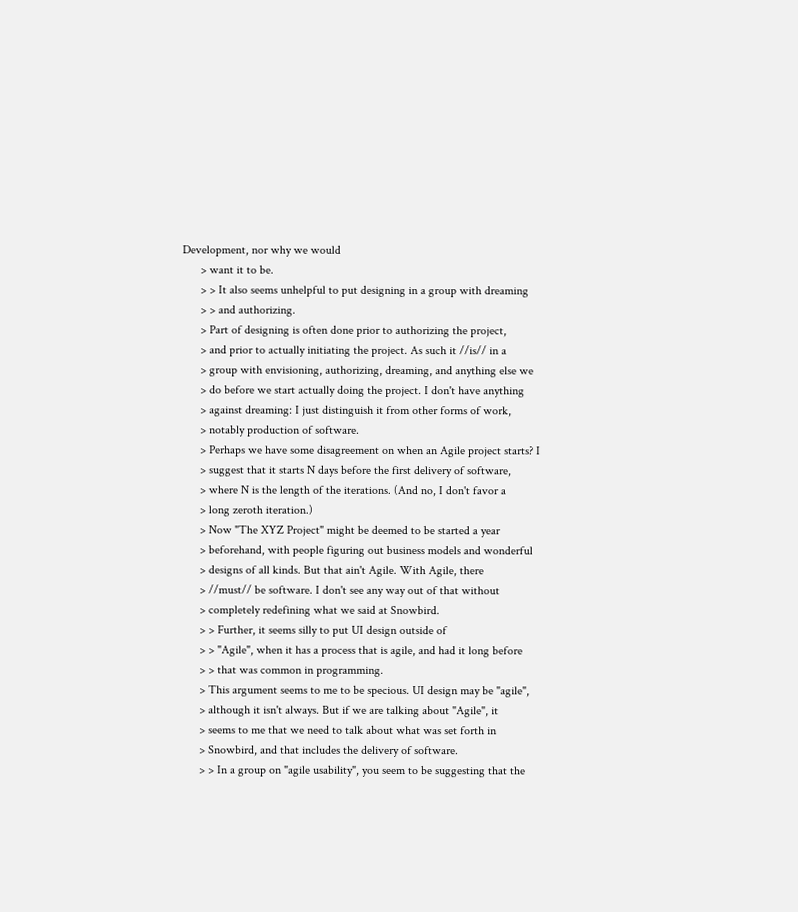Development, nor why we would
      > want it to be.
      > > It also seems unhelpful to put designing in a group with dreaming
      > > and authorizing.
      > Part of designing is often done prior to authorizing the project,
      > and prior to actually initiating the project. As such it //is// in a
      > group with envisioning, authorizing, dreaming, and anything else we
      > do before we start actually doing the project. I don't have anything
      > against dreaming: I just distinguish it from other forms of work,
      > notably production of software.
      > Perhaps we have some disagreement on when an Agile project starts? I
      > suggest that it starts N days before the first delivery of software,
      > where N is the length of the iterations. (And no, I don't favor a
      > long zeroth iteration.)
      > Now "The XYZ Project" might be deemed to be started a year
      > beforehand, with people figuring out business models and wonderful
      > designs of all kinds. But that ain't Agile. With Agile, there
      > //must// be software. I don't see any way out of that without
      > completely redefining what we said at Snowbird.
      > > Further, it seems silly to put UI design outside of
      > > "Agile", when it has a process that is agile, and had it long before
      > > that was common in programming.
      > This argument seems to me to be specious. UI design may be "agile",
      > although it isn't always. But if we are talking about "Agile", it
      > seems to me that we need to talk about what was set forth in
      > Snowbird, and that includes the delivery of software.
      > > In a group on "agile usability", you seem to be suggesting that the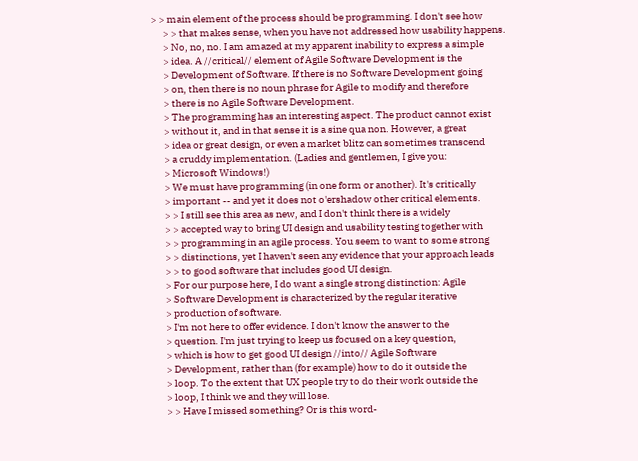> > main element of the process should be programming. I don't see how
      > > that makes sense, when you have not addressed how usability happens.
      > No, no, no. I am amazed at my apparent inability to express a simple
      > idea. A //critical// element of Agile Software Development is the
      > Development of Software. If there is no Software Development going
      > on, then there is no noun phrase for Agile to modify and therefore
      > there is no Agile Software Development.
      > The programming has an interesting aspect. The product cannot exist
      > without it, and in that sense it is a sine qua non. However, a great
      > idea or great design, or even a market blitz can sometimes transcend
      > a cruddy implementation. (Ladies and gentlemen, I give you:
      > Microsoft Windows!)
      > We must have programming (in one form or another). It's critically
      > important -- and yet it does not o'ershadow other critical elements.
      > > I still see this area as new, and I don't think there is a widely
      > > accepted way to bring UI design and usability testing together with
      > > programming in an agile process. You seem to want to some strong
      > > distinctions, yet I haven't seen any evidence that your approach leads
      > > to good software that includes good UI design.
      > For our purpose here, I do want a single strong distinction: Agile
      > Software Development is characterized by the regular iterative
      > production of software.
      > I'm not here to offer evidence. I don't know the answer to the
      > question. I'm just trying to keep us focused on a key question,
      > which is how to get good UI design //into// Agile Software
      > Development, rather than (for example) how to do it outside the
      > loop. To the extent that UX people try to do their work outside the
      > loop, I think we and they will lose.
      > > Have I missed something? Or is this word-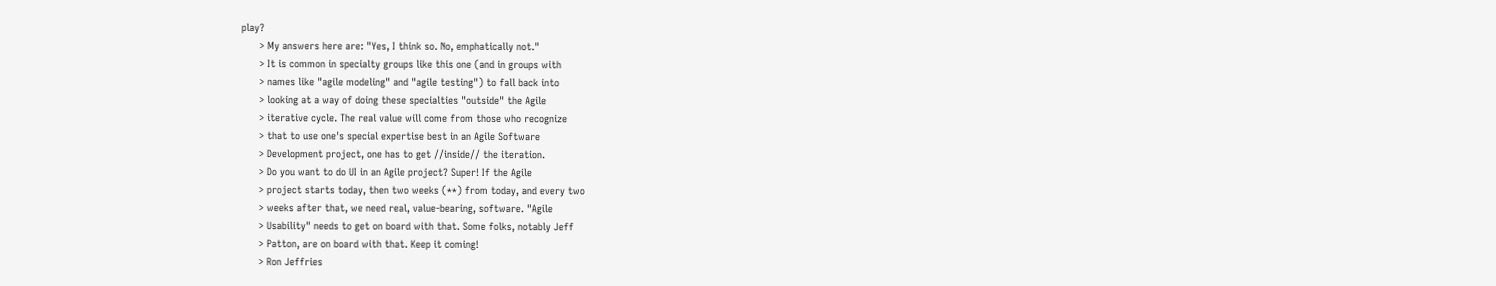play?
      > My answers here are: "Yes, I think so. No, emphatically not."
      > It is common in specialty groups like this one (and in groups with
      > names like "agile modeling" and "agile testing") to fall back into
      > looking at a way of doing these specialties "outside" the Agile
      > iterative cycle. The real value will come from those who recognize
      > that to use one's special expertise best in an Agile Software
      > Development project, one has to get //inside// the iteration.
      > Do you want to do UI in an Agile project? Super! If the Agile
      > project starts today, then two weeks (**) from today, and every two
      > weeks after that, we need real, value-bearing, software. "Agile
      > Usability" needs to get on board with that. Some folks, notably Jeff
      > Patton, are on board with that. Keep it coming!
      > Ron Jeffries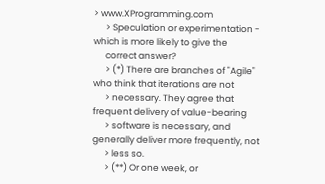> www.XProgramming.com
      > Speculation or experimentation - which is more likely to give the
      correct answer?
      > (*) There are branches of "Agile" who think that iterations are not
      > necessary. They agree that frequent delivery of value-bearing
      > software is necessary, and generally deliver more frequently, not
      > less so.
      > (**) Or one week, or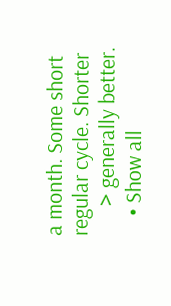a month. Some short regular cycle. Shorter
      > generally better.
    • Show all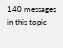140 messages in this topic